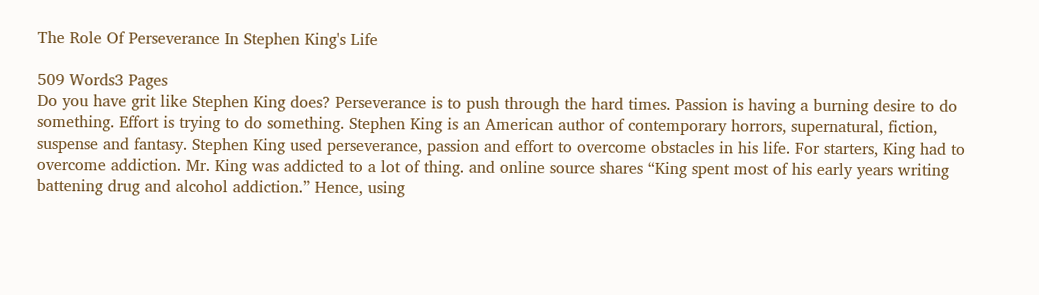The Role Of Perseverance In Stephen King's Life

509 Words3 Pages
Do you have grit like Stephen King does? Perseverance is to push through the hard times. Passion is having a burning desire to do something. Effort is trying to do something. Stephen King is an American author of contemporary horrors, supernatural, fiction, suspense and fantasy. Stephen King used perseverance, passion and effort to overcome obstacles in his life. For starters, King had to overcome addiction. Mr. King was addicted to a lot of thing. and online source shares “King spent most of his early years writing battening drug and alcohol addiction.” Hence, using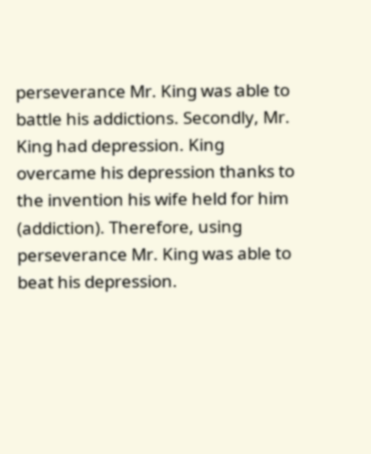perseverance Mr. King was able to battle his addictions. Secondly, Mr. King had depression. King overcame his depression thanks to the invention his wife held for him (addiction). Therefore, using perseverance Mr. King was able to beat his depression.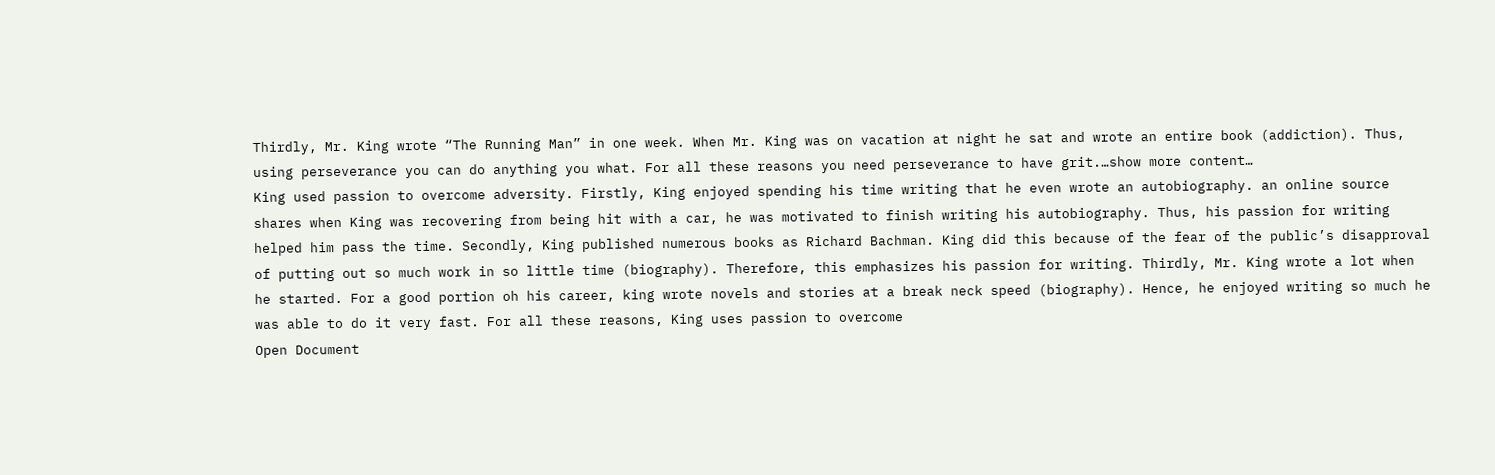Thirdly, Mr. King wrote “The Running Man” in one week. When Mr. King was on vacation at night he sat and wrote an entire book (addiction). Thus, using perseverance you can do anything you what. For all these reasons you need perseverance to have grit.…show more content…
King used passion to overcome adversity. Firstly, King enjoyed spending his time writing that he even wrote an autobiography. an online source shares when King was recovering from being hit with a car, he was motivated to finish writing his autobiography. Thus, his passion for writing helped him pass the time. Secondly, King published numerous books as Richard Bachman. King did this because of the fear of the public’s disapproval of putting out so much work in so little time (biography). Therefore, this emphasizes his passion for writing. Thirdly, Mr. King wrote a lot when he started. For a good portion oh his career, king wrote novels and stories at a break neck speed (biography). Hence, he enjoyed writing so much he was able to do it very fast. For all these reasons, King uses passion to overcome
Open Document